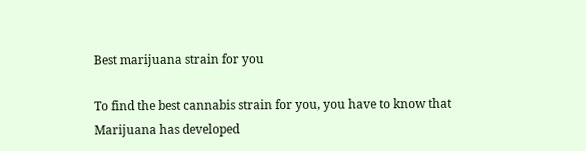Best marijuana strain for you

To find the best cannabis strain for you, you have to know that Marijuana has developed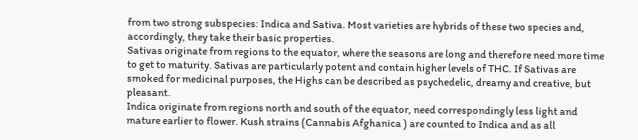from two strong subspecies: Indica and Sativa. Most varieties are hybrids of these two species and, accordingly, they take their basic properties.
Sativas originate from regions to the equator, where the seasons are long and therefore need more time to get to maturity. Sativas are particularly potent and contain higher levels of THC. If Sativas are smoked for medicinal purposes, the Highs can be described as psychedelic, dreamy and creative, but pleasant.
Indica originate from regions north and south of the equator, need correspondingly less light and mature earlier to flower. Kush strains (Cannabis Afghanica ) are counted to Indica and as all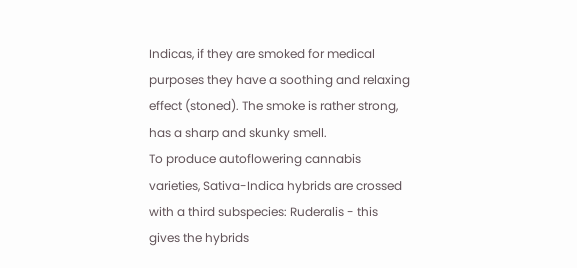Indicas, if they are smoked for medical purposes they have a soothing and relaxing effect (stoned). The smoke is rather strong, has a sharp and skunky smell.
To produce autoflowering cannabis varieties, Sativa-Indica hybrids are crossed with a third subspecies: Ruderalis - this gives the hybrids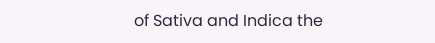of Sativa and Indica the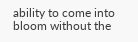ability to come into bloom without the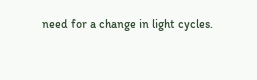need for a change in light cycles.